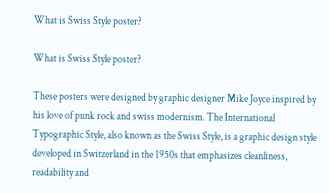What is Swiss Style poster?

What is Swiss Style poster?

These posters were designed by graphic designer Mike Joyce inspired by his love of punk rock and swiss modernism. The International Typographic Style, also known as the Swiss Style, is a graphic design style developed in Switzerland in the 1950s that emphasizes cleanliness, readability and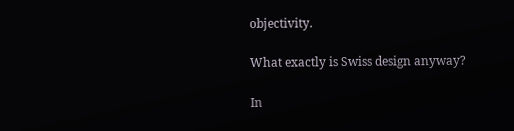objectivity.

What exactly is Swiss design anyway?

In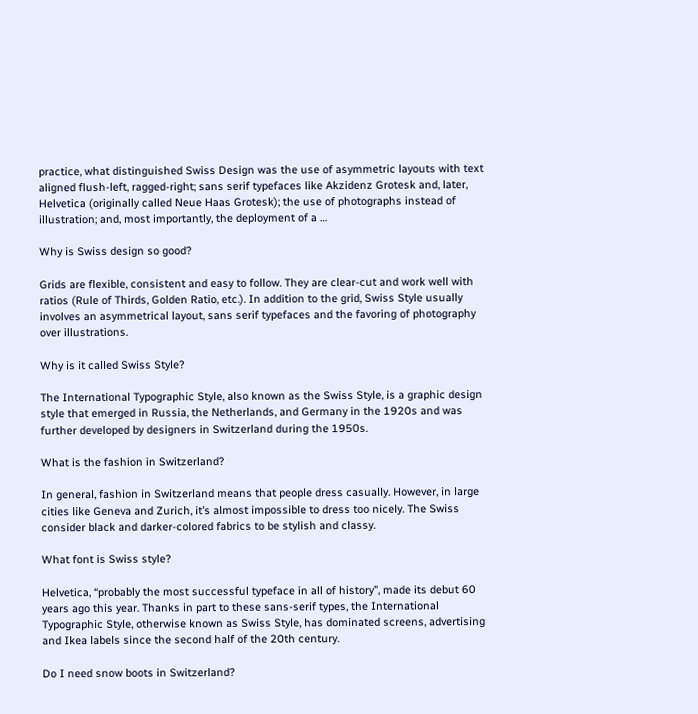practice, what distinguished Swiss Design was the use of asymmetric layouts with text aligned flush-left, ragged-right; sans serif typefaces like Akzidenz Grotesk and, later, Helvetica (originally called Neue Haas Grotesk); the use of photographs instead of illustration; and, most importantly, the deployment of a …

Why is Swiss design so good?

Grids are flexible, consistent and easy to follow. They are clear-cut and work well with ratios (Rule of Thirds, Golden Ratio, etc.). In addition to the grid, Swiss Style usually involves an asymmetrical layout, sans serif typefaces and the favoring of photography over illustrations.

Why is it called Swiss Style?

The International Typographic Style, also known as the Swiss Style, is a graphic design style that emerged in Russia, the Netherlands, and Germany in the 1920s and was further developed by designers in Switzerland during the 1950s.

What is the fashion in Switzerland?

In general, fashion in Switzerland means that people dress casually. However, in large cities like Geneva and Zurich, it’s almost impossible to dress too nicely. The Swiss consider black and darker-colored fabrics to be stylish and classy.

What font is Swiss style?

Helvetica, “probably the most successful typeface in all of history”, made its debut 60 years ago this year. Thanks in part to these sans-serif types, the International Typographic Style, otherwise known as Swiss Style, has dominated screens, advertising and Ikea labels since the second half of the 20th century.

Do I need snow boots in Switzerland?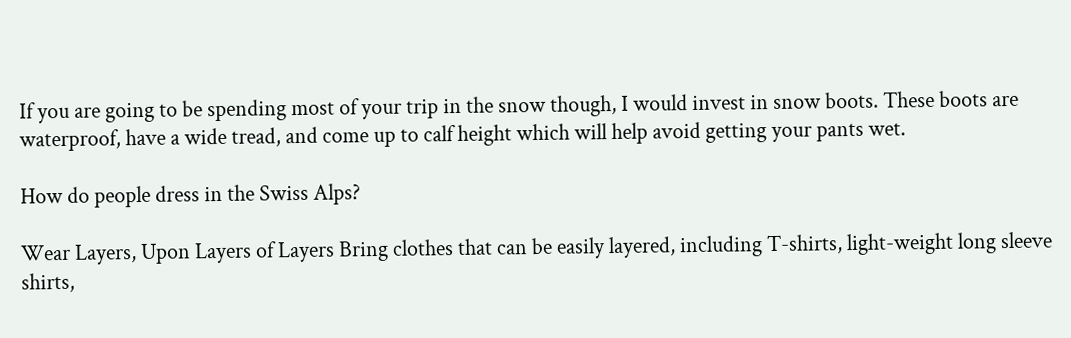If you are going to be spending most of your trip in the snow though, I would invest in snow boots. These boots are waterproof, have a wide tread, and come up to calf height which will help avoid getting your pants wet.

How do people dress in the Swiss Alps?

Wear Layers, Upon Layers of Layers Bring clothes that can be easily layered, including T-shirts, light-weight long sleeve shirts,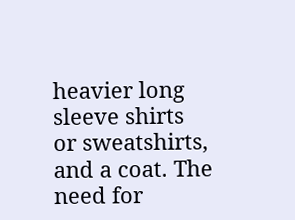heavier long sleeve shirts or sweatshirts, and a coat. The need for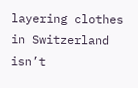layering clothes in Switzerland isn’t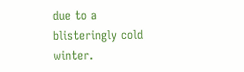due to a blisteringly cold winter.